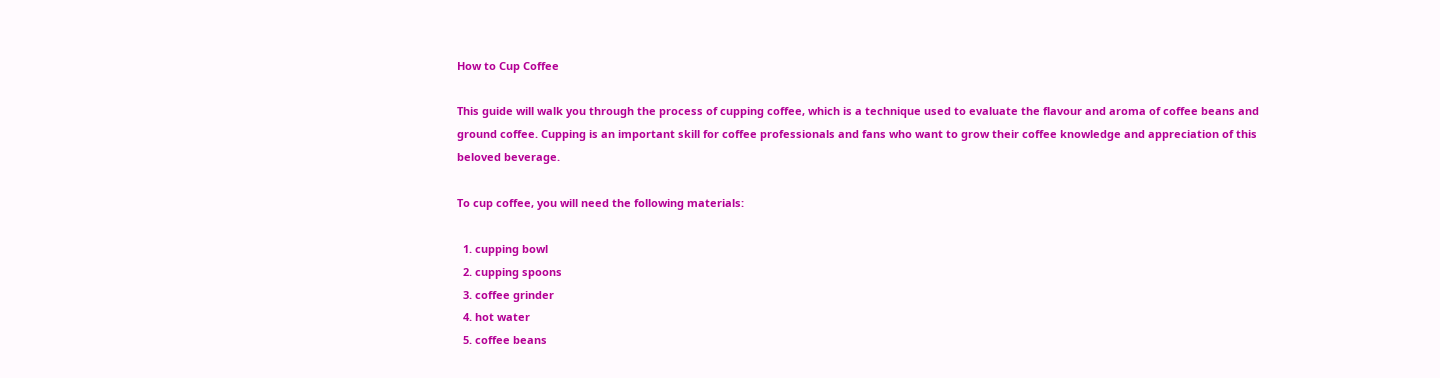How to Cup Coffee

This guide will walk you through the process of cupping coffee, which is a technique used to evaluate the flavour and aroma of coffee beans and ground coffee. Cupping is an important skill for coffee professionals and fans who want to grow their coffee knowledge and appreciation of this beloved beverage.

To cup coffee, you will need the following materials:

  1. cupping bowl
  2. cupping spoons
  3. coffee grinder
  4. hot water
  5. coffee beans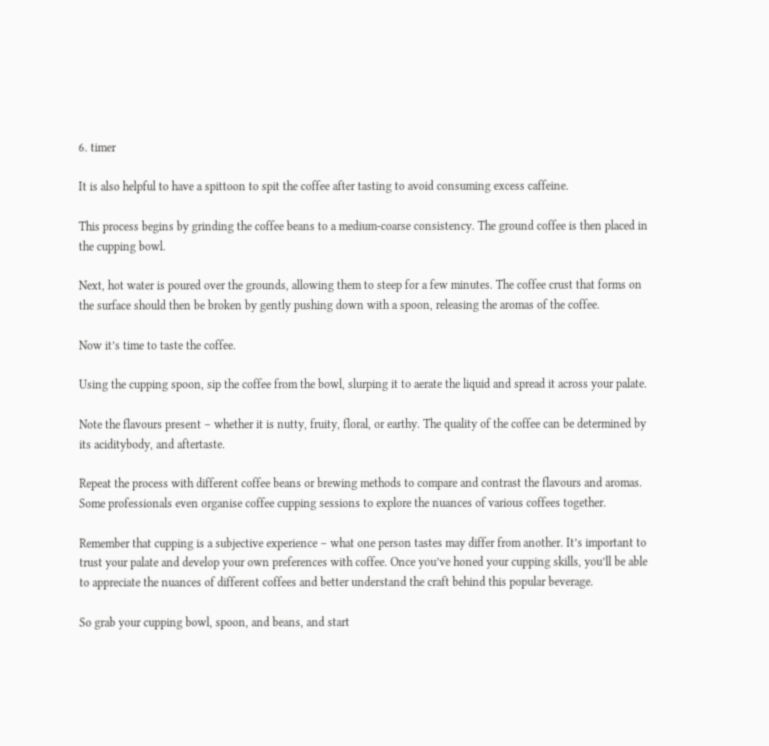6. timer

It is also helpful to have a spittoon to spit the coffee after tasting to avoid consuming excess caffeine.

This process begins by grinding the coffee beans to a medium-coarse consistency. The ground coffee is then placed in the cupping bowl.

Next, hot water is poured over the grounds, allowing them to steep for a few minutes. The coffee crust that forms on the surface should then be broken by gently pushing down with a spoon, releasing the aromas of the coffee.

Now it’s time to taste the coffee.

Using the cupping spoon, sip the coffee from the bowl, slurping it to aerate the liquid and spread it across your palate.

Note the flavours present – whether it is nutty, fruity, floral, or earthy. The quality of the coffee can be determined by its aciditybody, and aftertaste.

Repeat the process with different coffee beans or brewing methods to compare and contrast the flavours and aromas. Some professionals even organise coffee cupping sessions to explore the nuances of various coffees together.

Remember that cupping is a subjective experience – what one person tastes may differ from another. It’s important to trust your palate and develop your own preferences with coffee. Once you’ve honed your cupping skills, you’ll be able to appreciate the nuances of different coffees and better understand the craft behind this popular beverage.

So grab your cupping bowl, spoon, and beans, and start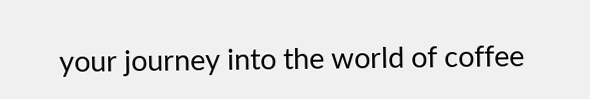your journey into the world of coffee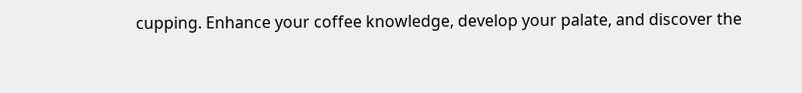cupping. Enhance your coffee knowledge, develop your palate, and discover the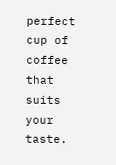perfect cup of coffee that suits your taste.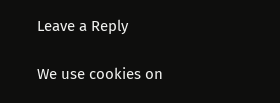Leave a Reply

We use cookies on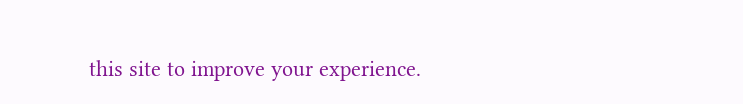this site to improve your experience.